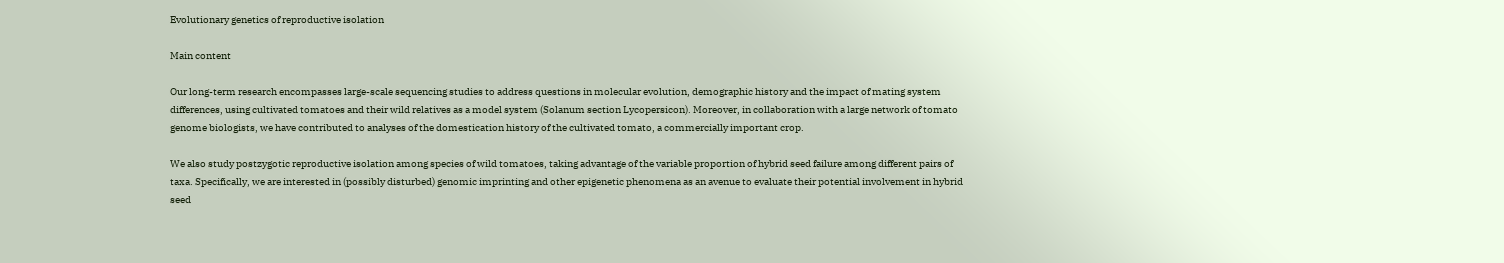Evolutionary genetics of reproductive isolation

Main content

Our long-term research encompasses large-scale sequencing studies to address questions in molecular evolution, demographic history and the impact of mating system differences, using cultivated tomatoes and their wild relatives as a model system (Solanum section Lycopersicon). Moreover, in collaboration with a large network of tomato genome biologists, we have contributed to analyses of the domestication history of the cultivated tomato, a commercially important crop.

We also study postzygotic reproductive isolation among species of wild tomatoes, taking advantage of the variable proportion of hybrid seed failure among different pairs of taxa. Specifically, we are interested in (possibly disturbed) genomic imprinting and other epigenetic phenomena as an avenue to evaluate their potential involvement in hybrid seed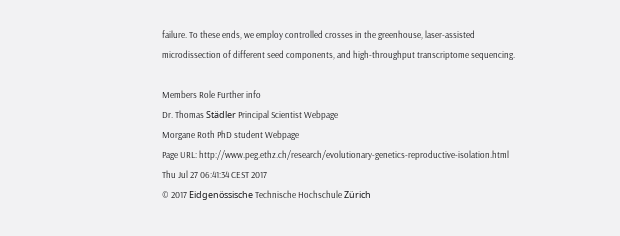failure. To these ends, we employ controlled crosses in the greenhouse, laser-assisted microdissection of different seed components, and high-throughput transcriptome sequencing.

Members Role Further info
Dr. Thomas Städler Principal Scientist Webpage
Morgane Roth PhD student Webpage
Page URL: http://www.peg.ethz.ch/research/evolutionary-genetics-reproductive-isolation.html
Thu Jul 27 06:41:34 CEST 2017
© 2017 Eidgenössische Technische Hochschule Zürich